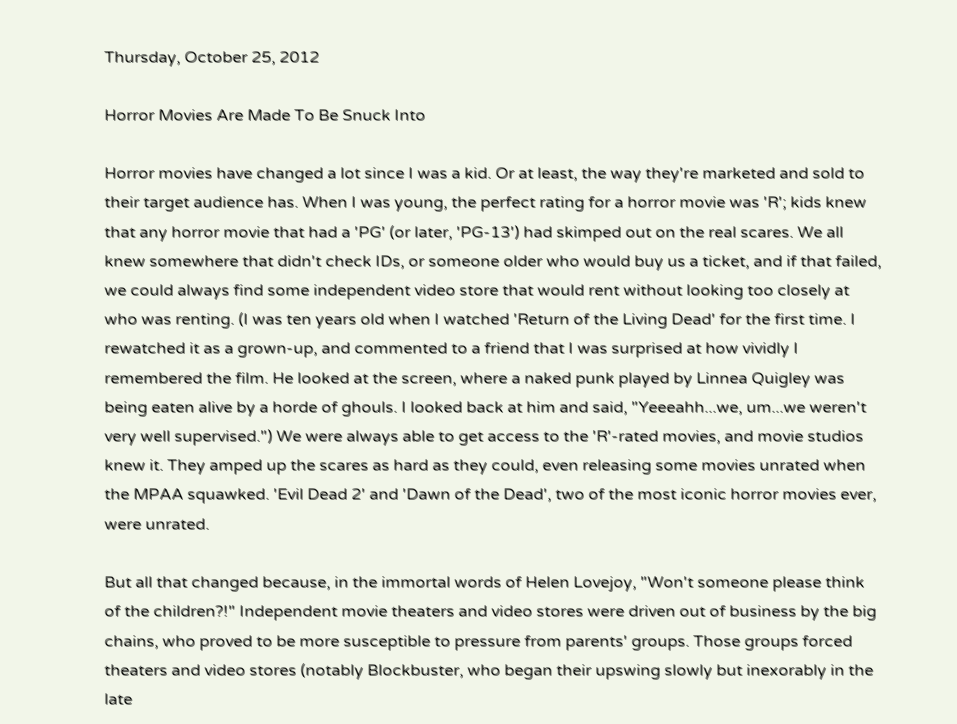Thursday, October 25, 2012

Horror Movies Are Made To Be Snuck Into

Horror movies have changed a lot since I was a kid. Or at least, the way they're marketed and sold to their target audience has. When I was young, the perfect rating for a horror movie was 'R'; kids knew that any horror movie that had a 'PG' (or later, 'PG-13') had skimped out on the real scares. We all knew somewhere that didn't check IDs, or someone older who would buy us a ticket, and if that failed, we could always find some independent video store that would rent without looking too closely at who was renting. (I was ten years old when I watched 'Return of the Living Dead' for the first time. I rewatched it as a grown-up, and commented to a friend that I was surprised at how vividly I remembered the film. He looked at the screen, where a naked punk played by Linnea Quigley was being eaten alive by a horde of ghouls. I looked back at him and said, "Yeeeahh...we, um...we weren't very well supervised.") We were always able to get access to the 'R'-rated movies, and movie studios knew it. They amped up the scares as hard as they could, even releasing some movies unrated when the MPAA squawked. 'Evil Dead 2' and 'Dawn of the Dead', two of the most iconic horror movies ever, were unrated.

But all that changed because, in the immortal words of Helen Lovejoy, "Won't someone please think of the children?!" Independent movie theaters and video stores were driven out of business by the big chains, who proved to be more susceptible to pressure from parents' groups. Those groups forced theaters and video stores (notably Blockbuster, who began their upswing slowly but inexorably in the late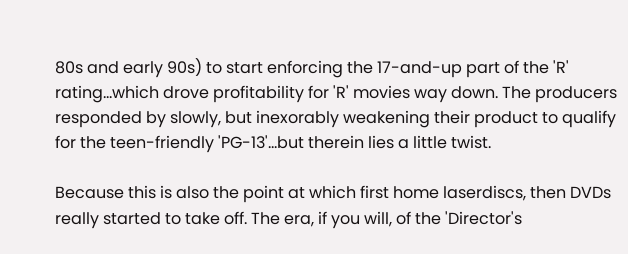80s and early 90s) to start enforcing the 17-and-up part of the 'R' rating...which drove profitability for 'R' movies way down. The producers responded by slowly, but inexorably weakening their product to qualify for the teen-friendly 'PG-13'...but therein lies a little twist.

Because this is also the point at which first home laserdiscs, then DVDs really started to take off. The era, if you will, of the 'Director's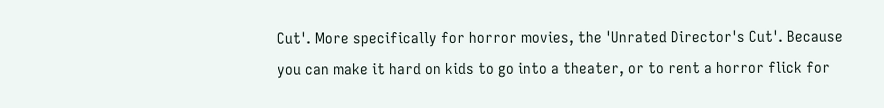Cut'. More specifically for horror movies, the 'Unrated Director's Cut'. Because you can make it hard on kids to go into a theater, or to rent a horror flick for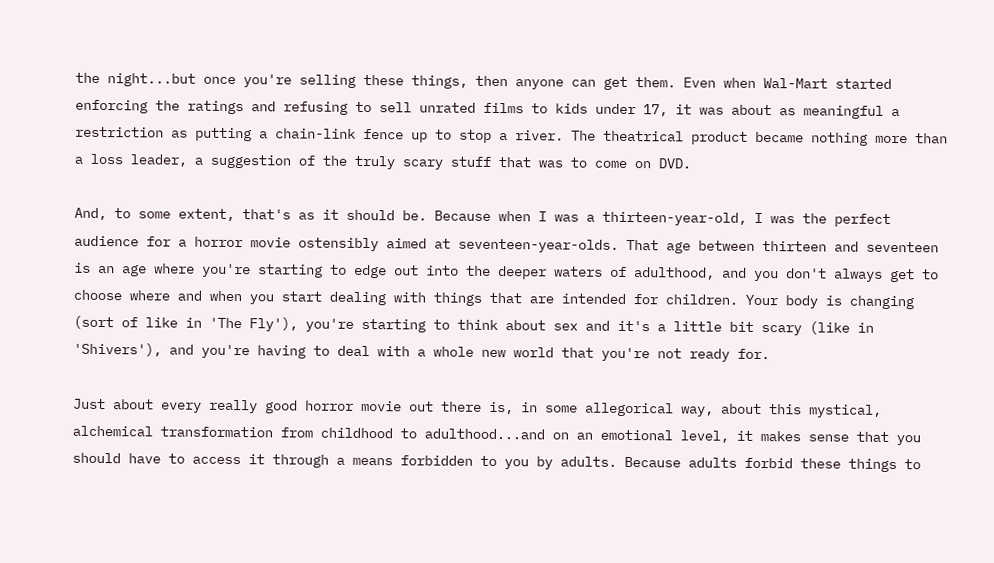the night...but once you're selling these things, then anyone can get them. Even when Wal-Mart started enforcing the ratings and refusing to sell unrated films to kids under 17, it was about as meaningful a restriction as putting a chain-link fence up to stop a river. The theatrical product became nothing more than a loss leader, a suggestion of the truly scary stuff that was to come on DVD.

And, to some extent, that's as it should be. Because when I was a thirteen-year-old, I was the perfect audience for a horror movie ostensibly aimed at seventeen-year-olds. That age between thirteen and seventeen is an age where you're starting to edge out into the deeper waters of adulthood, and you don't always get to choose where and when you start dealing with things that are intended for children. Your body is changing (sort of like in 'The Fly'), you're starting to think about sex and it's a little bit scary (like in 'Shivers'), and you're having to deal with a whole new world that you're not ready for.

Just about every really good horror movie out there is, in some allegorical way, about this mystical, alchemical transformation from childhood to adulthood...and on an emotional level, it makes sense that you should have to access it through a means forbidden to you by adults. Because adults forbid these things to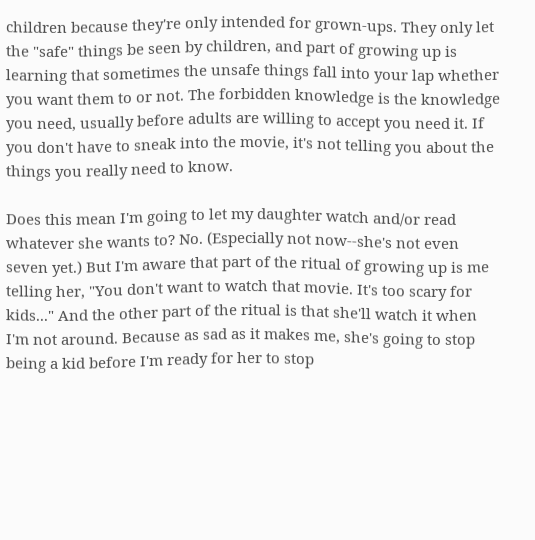children because they're only intended for grown-ups. They only let the "safe" things be seen by children, and part of growing up is learning that sometimes the unsafe things fall into your lap whether you want them to or not. The forbidden knowledge is the knowledge you need, usually before adults are willing to accept you need it. If you don't have to sneak into the movie, it's not telling you about the things you really need to know.

Does this mean I'm going to let my daughter watch and/or read whatever she wants to? No. (Especially not now--she's not even seven yet.) But I'm aware that part of the ritual of growing up is me telling her, "You don't want to watch that movie. It's too scary for kids..." And the other part of the ritual is that she'll watch it when I'm not around. Because as sad as it makes me, she's going to stop being a kid before I'm ready for her to stop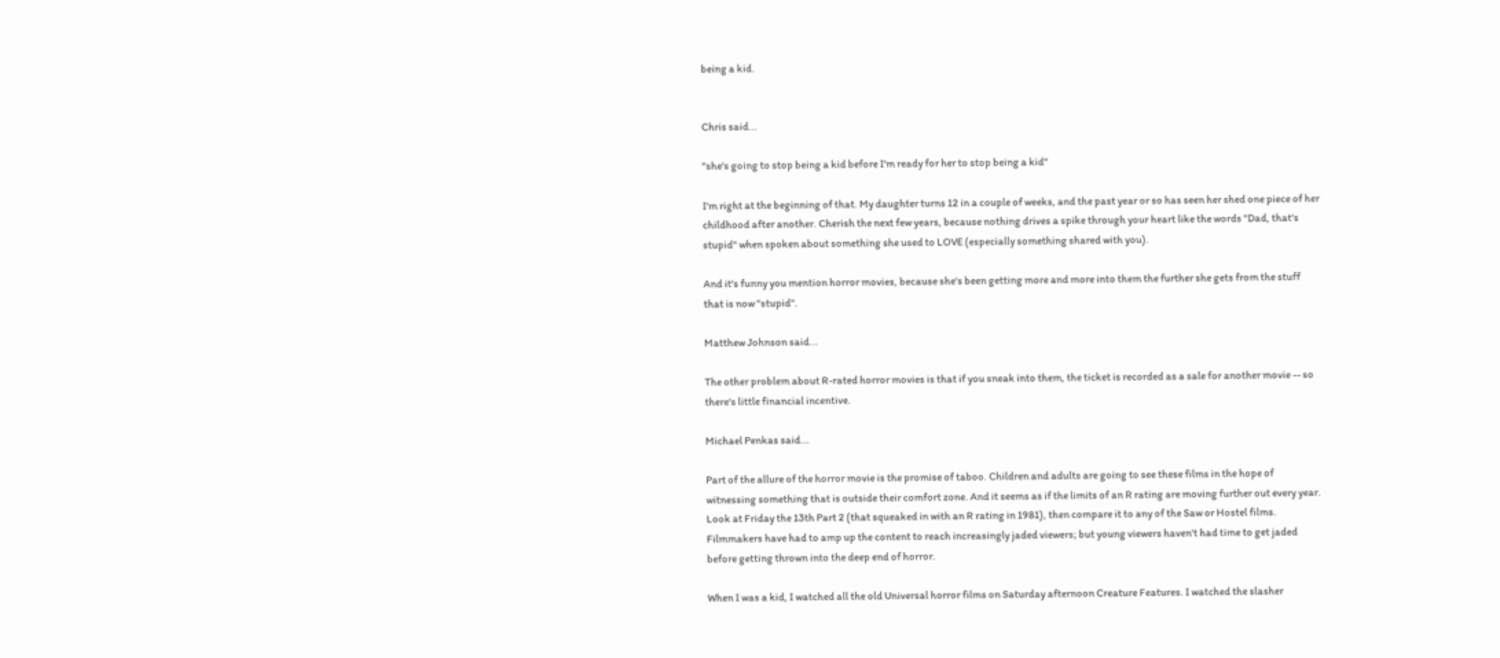being a kid.


Chris said...

"she's going to stop being a kid before I'm ready for her to stop being a kid"

I'm right at the beginning of that. My daughter turns 12 in a couple of weeks, and the past year or so has seen her shed one piece of her childhood after another. Cherish the next few years, because nothing drives a spike through your heart like the words "Dad, that's stupid" when spoken about something she used to LOVE (especially something shared with you).

And it's funny you mention horror movies, because she's been getting more and more into them the further she gets from the stuff that is now "stupid".

Matthew Johnson said...

The other problem about R-rated horror movies is that if you sneak into them, the ticket is recorded as a sale for another movie -- so there's little financial incentive.

Michael Penkas said...

Part of the allure of the horror movie is the promise of taboo. Children and adults are going to see these films in the hope of witnessing something that is outside their comfort zone. And it seems as if the limits of an R rating are moving further out every year. Look at Friday the 13th Part 2 (that squeaked in with an R rating in 1981), then compare it to any of the Saw or Hostel films. Filmmakers have had to amp up the content to reach increasingly jaded viewers; but young viewers haven't had time to get jaded before getting thrown into the deep end of horror.

When I was a kid, I watched all the old Universal horror films on Saturday afternoon Creature Features. I watched the slasher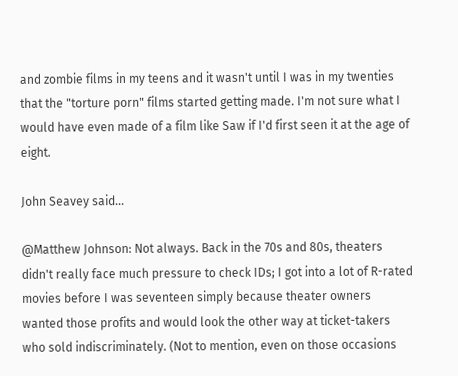and zombie films in my teens and it wasn't until I was in my twenties that the "torture porn" films started getting made. I'm not sure what I would have even made of a film like Saw if I'd first seen it at the age of eight.

John Seavey said...

@Matthew Johnson: Not always. Back in the 70s and 80s, theaters didn't really face much pressure to check IDs; I got into a lot of R-rated movies before I was seventeen simply because theater owners wanted those profits and would look the other way at ticket-takers who sold indiscriminately. (Not to mention, even on those occasions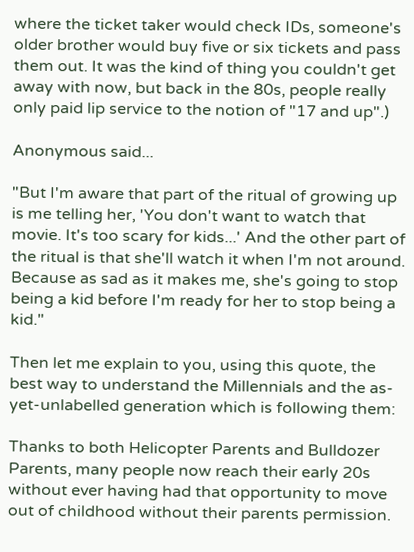where the ticket taker would check IDs, someone's older brother would buy five or six tickets and pass them out. It was the kind of thing you couldn't get away with now, but back in the 80s, people really only paid lip service to the notion of "17 and up".)

Anonymous said...

"But I'm aware that part of the ritual of growing up is me telling her, 'You don't want to watch that movie. It's too scary for kids...' And the other part of the ritual is that she'll watch it when I'm not around. Because as sad as it makes me, she's going to stop being a kid before I'm ready for her to stop being a kid."

Then let me explain to you, using this quote, the best way to understand the Millennials and the as-yet-unlabelled generation which is following them:

Thanks to both Helicopter Parents and Bulldozer Parents, many people now reach their early 20s without ever having had that opportunity to move out of childhood without their parents permission.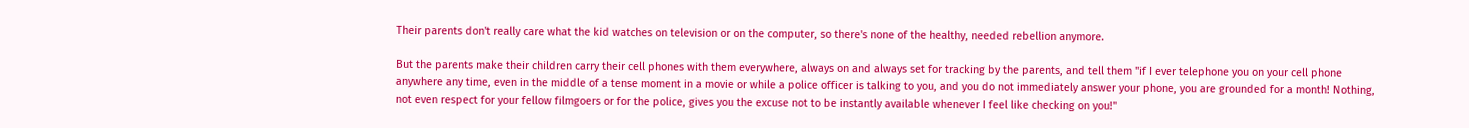Their parents don't really care what the kid watches on television or on the computer, so there's none of the healthy, needed rebellion anymore.

But the parents make their children carry their cell phones with them everywhere, always on and always set for tracking by the parents, and tell them "if I ever telephone you on your cell phone anywhere any time, even in the middle of a tense moment in a movie or while a police officer is talking to you, and you do not immediately answer your phone, you are grounded for a month! Nothing, not even respect for your fellow filmgoers or for the police, gives you the excuse not to be instantly available whenever I feel like checking on you!"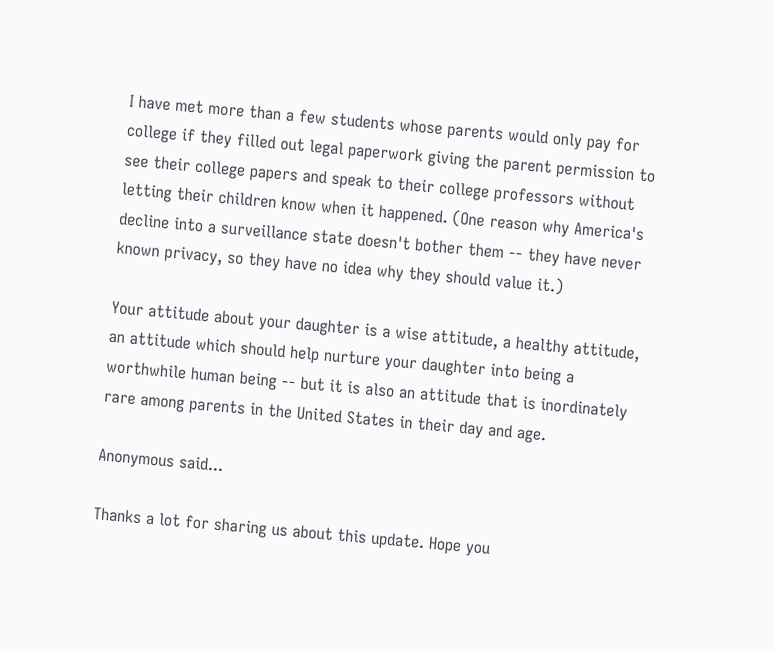I have met more than a few students whose parents would only pay for college if they filled out legal paperwork giving the parent permission to see their college papers and speak to their college professors without letting their children know when it happened. (One reason why America's decline into a surveillance state doesn't bother them -- they have never known privacy, so they have no idea why they should value it.)

Your attitude about your daughter is a wise attitude, a healthy attitude, an attitude which should help nurture your daughter into being a worthwhile human being -- but it is also an attitude that is inordinately rare among parents in the United States in their day and age.

Anonymous said...

Thanks a lot for sharing us about this update. Hope you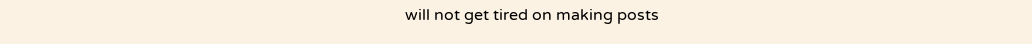will not get tired on making posts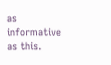as informative as this.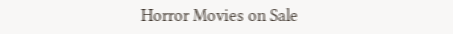Horror Movies on Sale